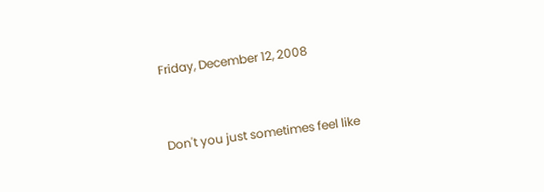Friday, December 12, 2008


Don't you just sometimes feel like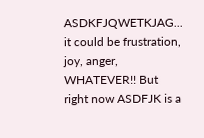ASDKFJQWETKJAG... it could be frustration, joy, anger, WHATEVER!! But right now ASDFJK is a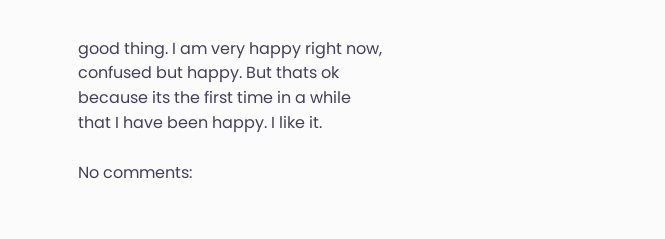good thing. I am very happy right now, confused but happy. But thats ok because its the first time in a while that I have been happy. I like it.

No comments: